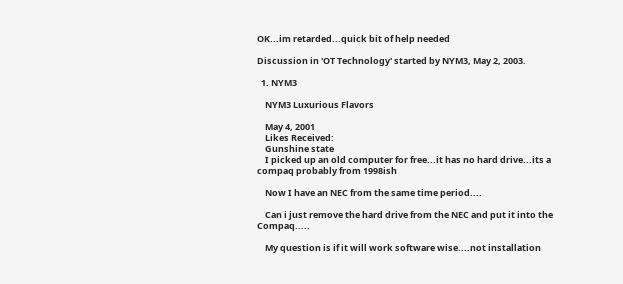OK...im retarded...quick bit of help needed

Discussion in 'OT Technology' started by NYM3, May 2, 2003.

  1. NYM3

    NYM3 Luxurious Flavors

    May 4, 2001
    Likes Received:
    Gunshine state
    I picked up an old computer for free...it has no hard drive...its a compaq probably from 1998ish

    Now I have an NEC from the same time period....

    Can i just remove the hard drive from the NEC and put it into the Compaq.....

    My question is if it will work software wise....not installation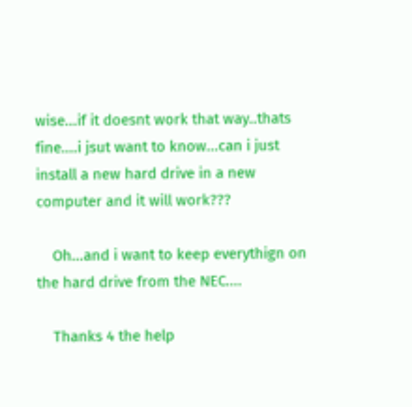wise...if it doesnt work that way..thats fine....i jsut want to know...can i just install a new hard drive in a new computer and it will work???

    Oh...and i want to keep everythign on the hard drive from the NEC....

    Thanks 4 the help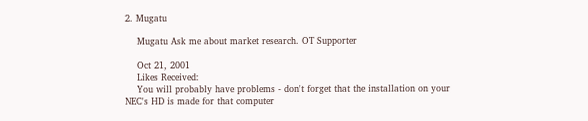2. Mugatu

    Mugatu Ask me about market research. OT Supporter

    Oct 21, 2001
    Likes Received:
    You will probably have problems - don't forget that the installation on your NEC's HD is made for that computer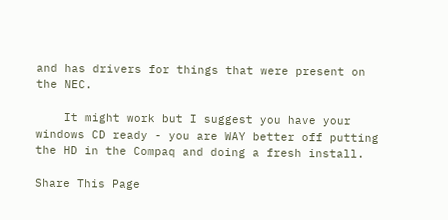and has drivers for things that were present on the NEC.

    It might work but I suggest you have your windows CD ready - you are WAY better off putting the HD in the Compaq and doing a fresh install.

Share This Page